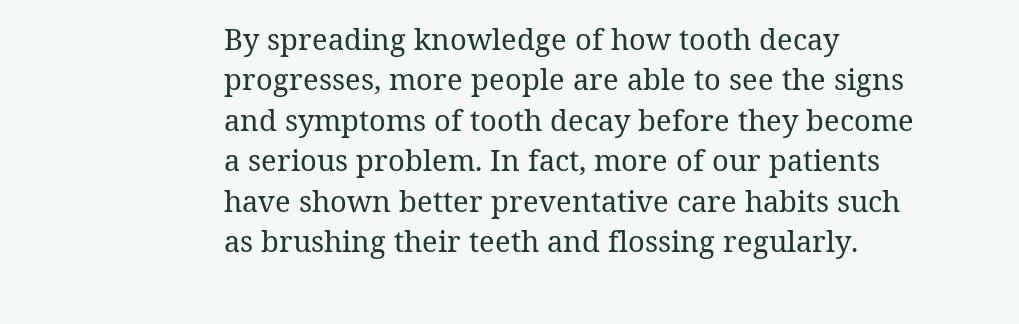By spreading knowledge of how tooth decay progresses, more people are able to see the signs and symptoms of tooth decay before they become a serious problem. In fact, more of our patients have shown better preventative care habits such as brushing their teeth and flossing regularly.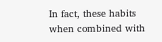In fact, these habits when combined with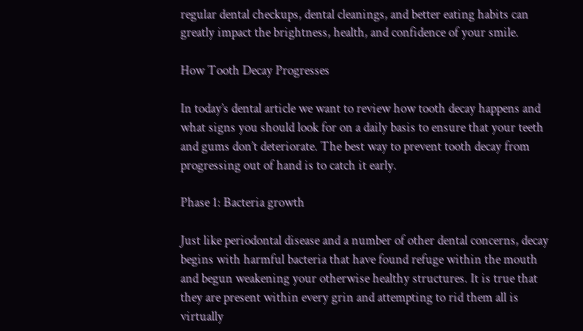regular dental checkups, dental cleanings, and better eating habits can greatly impact the brightness, health, and confidence of your smile.

How Tooth Decay Progresses

In today’s dental article we want to review how tooth decay happens and what signs you should look for on a daily basis to ensure that your teeth and gums don’t deteriorate. The best way to prevent tooth decay from progressing out of hand is to catch it early.

Phase 1: Bacteria growth

Just like periodontal disease and a number of other dental concerns, decay begins with harmful bacteria that have found refuge within the mouth and begun weakening your otherwise healthy structures. It is true that they are present within every grin and attempting to rid them all is virtually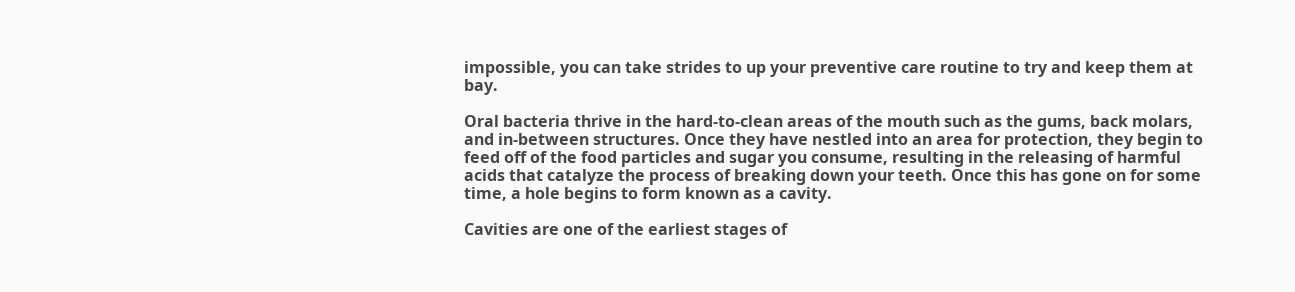impossible, you can take strides to up your preventive care routine to try and keep them at bay.

Oral bacteria thrive in the hard-to-clean areas of the mouth such as the gums, back molars, and in-between structures. Once they have nestled into an area for protection, they begin to feed off of the food particles and sugar you consume, resulting in the releasing of harmful acids that catalyze the process of breaking down your teeth. Once this has gone on for some time, a hole begins to form known as a cavity.

Cavities are one of the earliest stages of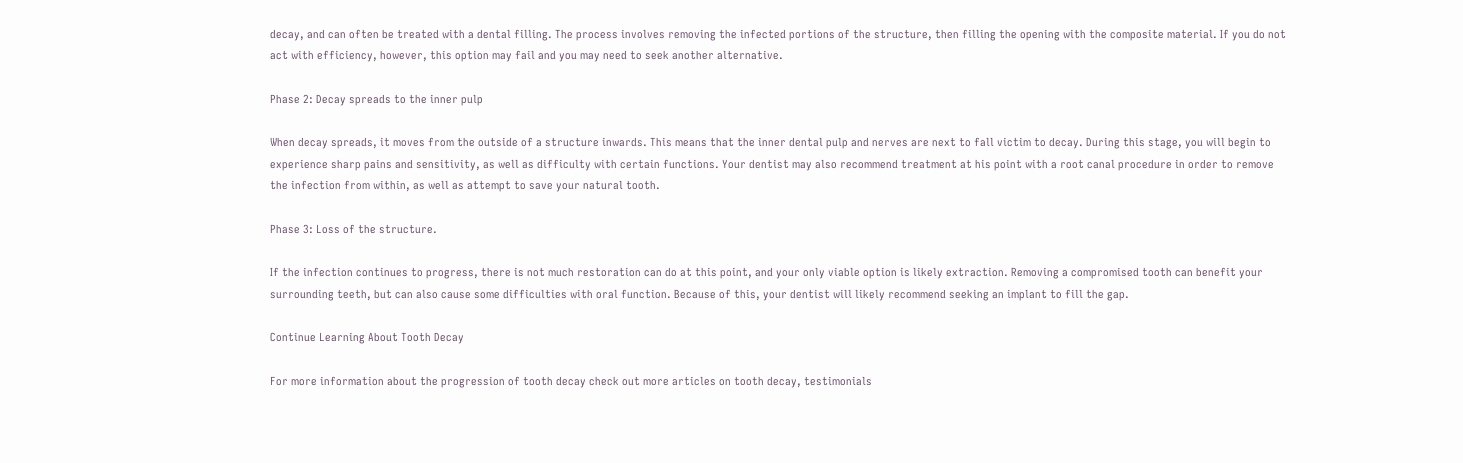decay, and can often be treated with a dental filling. The process involves removing the infected portions of the structure, then filling the opening with the composite material. If you do not act with efficiency, however, this option may fail and you may need to seek another alternative.

Phase 2: Decay spreads to the inner pulp

When decay spreads, it moves from the outside of a structure inwards. This means that the inner dental pulp and nerves are next to fall victim to decay. During this stage, you will begin to experience sharp pains and sensitivity, as well as difficulty with certain functions. Your dentist may also recommend treatment at his point with a root canal procedure in order to remove the infection from within, as well as attempt to save your natural tooth.

Phase 3: Loss of the structure.

If the infection continues to progress, there is not much restoration can do at this point, and your only viable option is likely extraction. Removing a compromised tooth can benefit your surrounding teeth, but can also cause some difficulties with oral function. Because of this, your dentist will likely recommend seeking an implant to fill the gap.

Continue Learning About Tooth Decay

For more information about the progression of tooth decay check out more articles on tooth decay, testimonials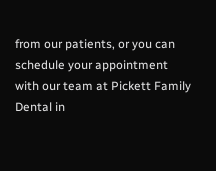from our patients, or you can schedule your appointment with our team at Pickett Family Dental in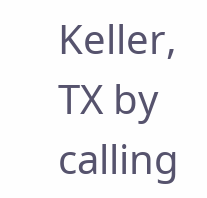Keller, TX by calling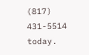(817) 431-5514 today.